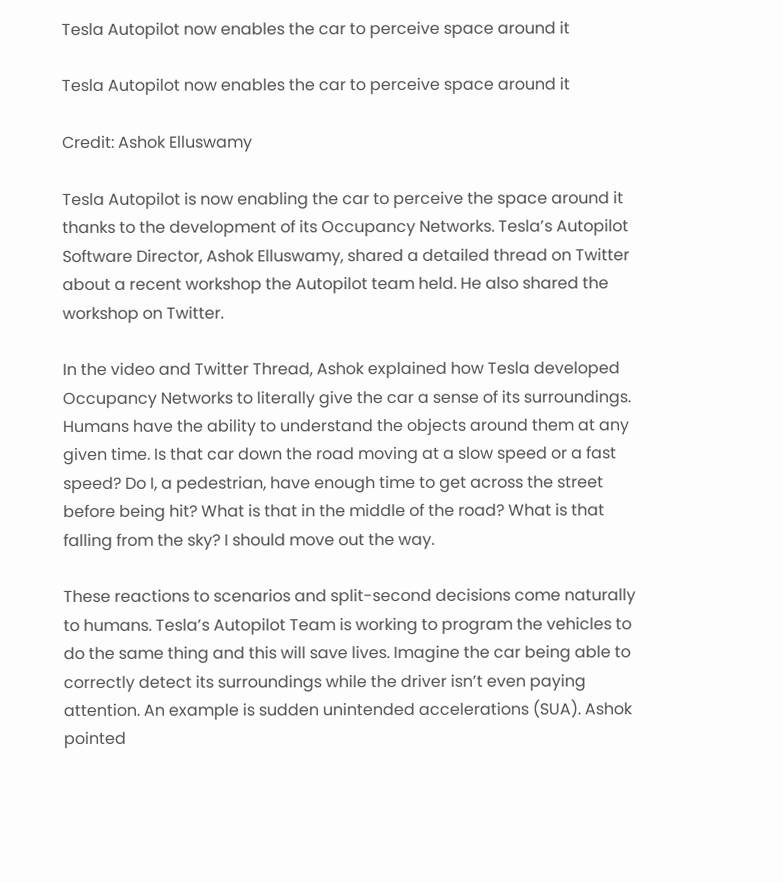Tesla Autopilot now enables the car to perceive space around it

Tesla Autopilot now enables the car to perceive space around it

Credit: Ashok Elluswamy

Tesla Autopilot is now enabling the car to perceive the space around it thanks to the development of its Occupancy Networks. Tesla’s Autopilot Software Director, Ashok Elluswamy, shared a detailed thread on Twitter about a recent workshop the Autopilot team held. He also shared the workshop on Twitter.

In the video and Twitter Thread, Ashok explained how Tesla developed Occupancy Networks to literally give the car a sense of its surroundings. Humans have the ability to understand the objects around them at any given time. Is that car down the road moving at a slow speed or a fast speed? Do I, a pedestrian, have enough time to get across the street before being hit? What is that in the middle of the road? What is that falling from the sky? I should move out the way.

These reactions to scenarios and split-second decisions come naturally to humans. Tesla’s Autopilot Team is working to program the vehicles to do the same thing and this will save lives. Imagine the car being able to correctly detect its surroundings while the driver isn’t even paying attention. An example is sudden unintended accelerations (SUA). Ashok pointed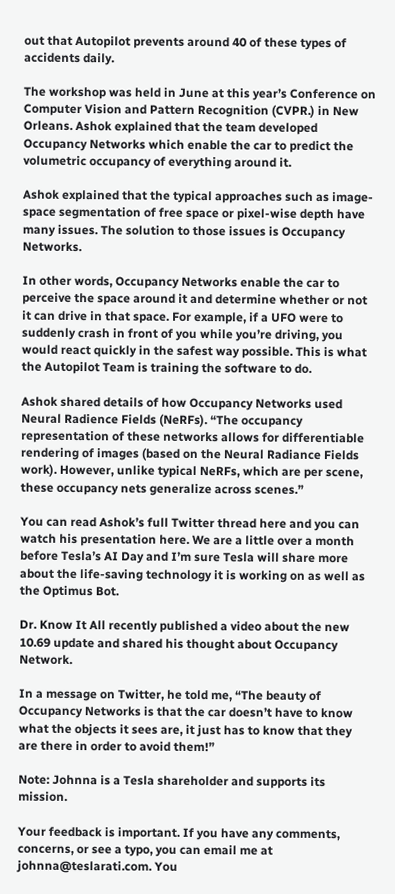out that Autopilot prevents around 40 of these types of accidents daily.

The workshop was held in June at this year’s Conference on Computer Vision and Pattern Recognition (CVPR.) in New Orleans. Ashok explained that the team developed Occupancy Networks which enable the car to predict the volumetric occupancy of everything around it.

Ashok explained that the typical approaches such as image-space segmentation of free space or pixel-wise depth have many issues. The solution to those issues is Occupancy Networks.

In other words, Occupancy Networks enable the car to perceive the space around it and determine whether or not it can drive in that space. For example, if a UFO were to suddenly crash in front of you while you’re driving, you would react quickly in the safest way possible. This is what the Autopilot Team is training the software to do.

Ashok shared details of how Occupancy Networks used Neural Radience Fields (NeRFs). “The occupancy representation of these networks allows for differentiable rendering of images (based on the Neural Radiance Fields work). However, unlike typical NeRFs, which are per scene, these occupancy nets generalize across scenes.”

You can read Ashok’s full Twitter thread here and you can watch his presentation here. We are a little over a month before Tesla’s AI Day and I’m sure Tesla will share more about the life-saving technology it is working on as well as the Optimus Bot.

Dr. Know It All recently published a video about the new 10.69 update and shared his thought about Occupancy Network.

In a message on Twitter, he told me, “The beauty of Occupancy Networks is that the car doesn’t have to know what the objects it sees are, it just has to know that they are there in order to avoid them!”

Note: Johnna is a Tesla shareholder and supports its mission.

Your feedback is important. If you have any comments, concerns, or see a typo, you can email me at johnna@teslarati.com. You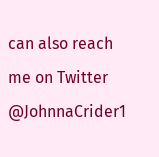can also reach me on Twitter @JohnnaCrider1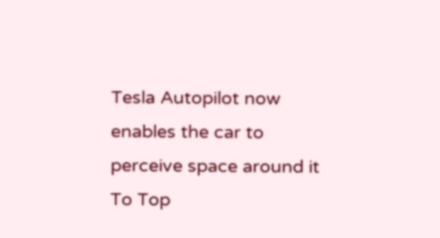Tesla Autopilot now enables the car to perceive space around it
To Top